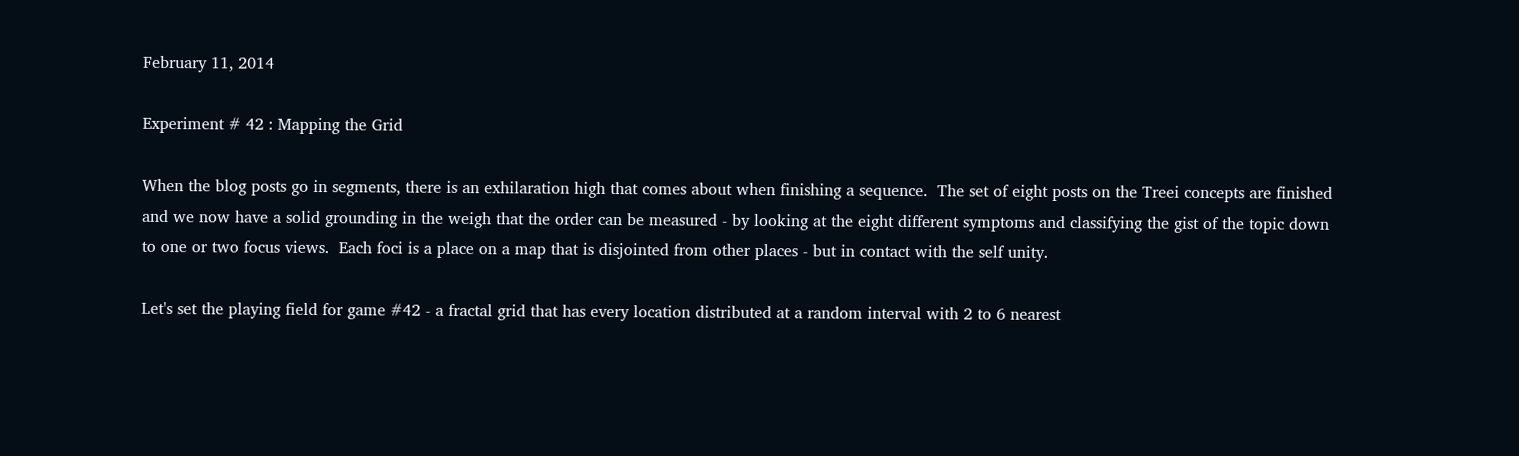February 11, 2014

Experiment # 42 : Mapping the Grid

When the blog posts go in segments, there is an exhilaration high that comes about when finishing a sequence.  The set of eight posts on the Treei concepts are finished and we now have a solid grounding in the weigh that the order can be measured - by looking at the eight different symptoms and classifying the gist of the topic down to one or two focus views.  Each foci is a place on a map that is disjointed from other places - but in contact with the self unity.

Let's set the playing field for game #42 - a fractal grid that has every location distributed at a random interval with 2 to 6 nearest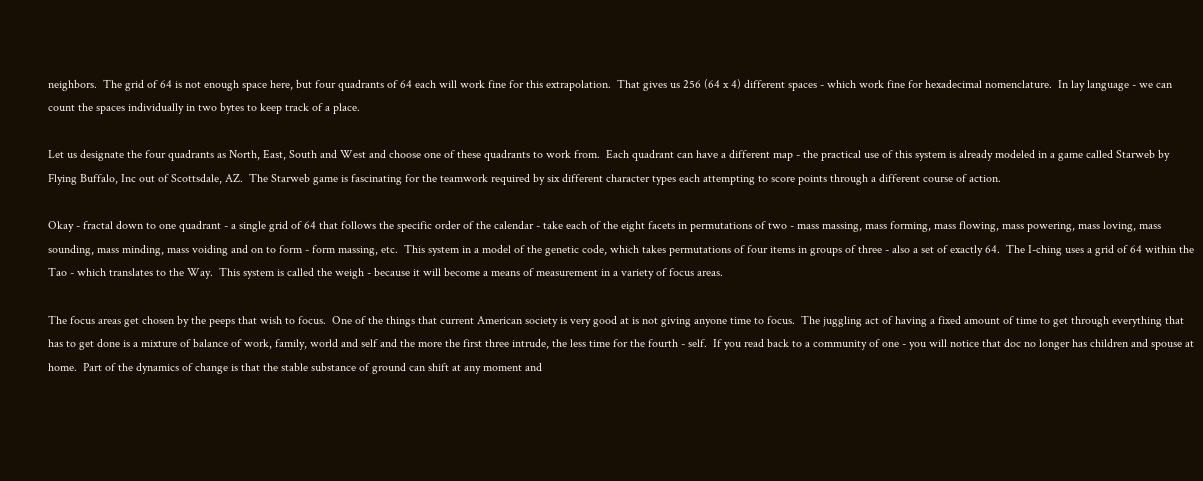neighbors.  The grid of 64 is not enough space here, but four quadrants of 64 each will work fine for this extrapolation.  That gives us 256 (64 x 4) different spaces - which work fine for hexadecimal nomenclature.  In lay language - we can count the spaces individually in two bytes to keep track of a place.

Let us designate the four quadrants as North, East, South and West and choose one of these quadrants to work from.  Each quadrant can have a different map - the practical use of this system is already modeled in a game called Starweb by Flying Buffalo, Inc out of Scottsdale, AZ.  The Starweb game is fascinating for the teamwork required by six different character types each attempting to score points through a different course of action.

Okay - fractal down to one quadrant - a single grid of 64 that follows the specific order of the calendar - take each of the eight facets in permutations of two - mass massing, mass forming, mass flowing, mass powering, mass loving, mass sounding, mass minding, mass voiding and on to form - form massing, etc.  This system in a model of the genetic code, which takes permutations of four items in groups of three - also a set of exactly 64.  The I-ching uses a grid of 64 within the Tao - which translates to the Way.  This system is called the weigh - because it will become a means of measurement in a variety of focus areas.

The focus areas get chosen by the peeps that wish to focus.  One of the things that current American society is very good at is not giving anyone time to focus.  The juggling act of having a fixed amount of time to get through everything that has to get done is a mixture of balance of work, family, world and self and the more the first three intrude, the less time for the fourth - self.  If you read back to a community of one - you will notice that doc no longer has children and spouse at home.  Part of the dynamics of change is that the stable substance of ground can shift at any moment and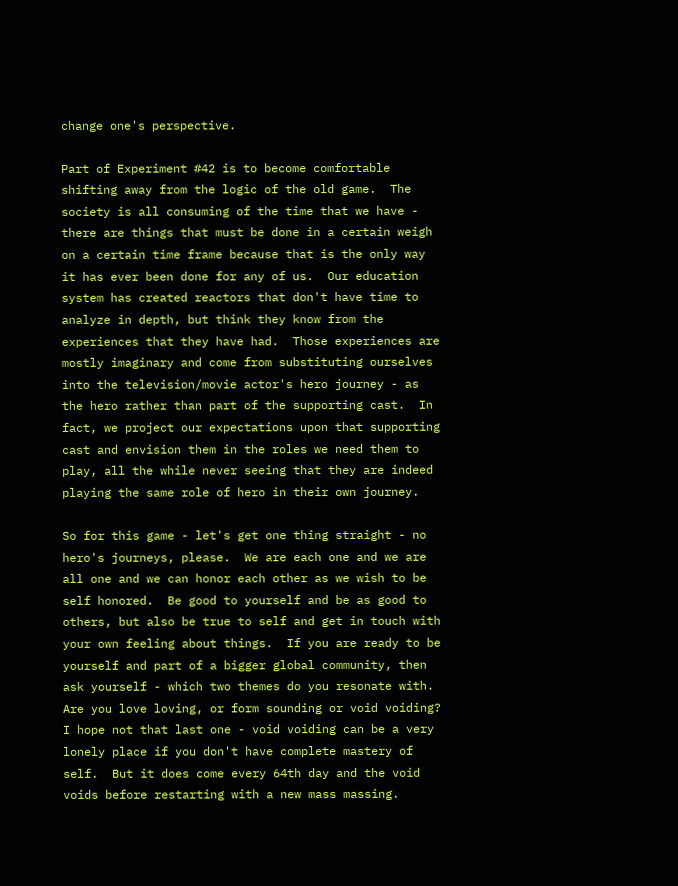change one's perspective.

Part of Experiment #42 is to become comfortable shifting away from the logic of the old game.  The society is all consuming of the time that we have - there are things that must be done in a certain weigh on a certain time frame because that is the only way it has ever been done for any of us.  Our education system has created reactors that don't have time to analyze in depth, but think they know from the experiences that they have had.  Those experiences are mostly imaginary and come from substituting ourselves into the television/movie actor's hero journey - as the hero rather than part of the supporting cast.  In fact, we project our expectations upon that supporting cast and envision them in the roles we need them to play, all the while never seeing that they are indeed playing the same role of hero in their own journey.

So for this game - let's get one thing straight - no hero's journeys, please.  We are each one and we are all one and we can honor each other as we wish to be self honored.  Be good to yourself and be as good to others, but also be true to self and get in touch with your own feeling about things.  If you are ready to be yourself and part of a bigger global community, then ask yourself - which two themes do you resonate with.  Are you love loving, or form sounding or void voiding?  I hope not that last one - void voiding can be a very lonely place if you don't have complete mastery of self.  But it does come every 64th day and the void voids before restarting with a new mass massing.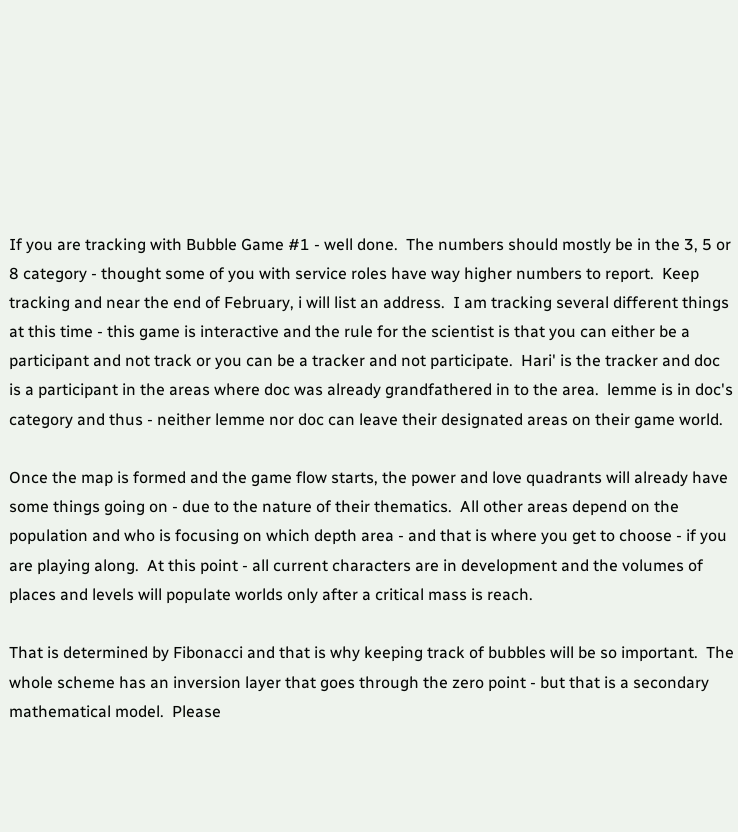If you are tracking with Bubble Game #1 - well done.  The numbers should mostly be in the 3, 5 or 8 category - thought some of you with service roles have way higher numbers to report.  Keep tracking and near the end of February, i will list an address.  I am tracking several different things at this time - this game is interactive and the rule for the scientist is that you can either be a participant and not track or you can be a tracker and not participate.  Hari' is the tracker and doc is a participant in the areas where doc was already grandfathered in to the area.  lemme is in doc's category and thus - neither lemme nor doc can leave their designated areas on their game world.

Once the map is formed and the game flow starts, the power and love quadrants will already have some things going on - due to the nature of their thematics.  All other areas depend on the population and who is focusing on which depth area - and that is where you get to choose - if you are playing along.  At this point - all current characters are in development and the volumes of places and levels will populate worlds only after a critical mass is reach.

That is determined by Fibonacci and that is why keeping track of bubbles will be so important.  The whole scheme has an inversion layer that goes through the zero point - but that is a secondary mathematical model.  Please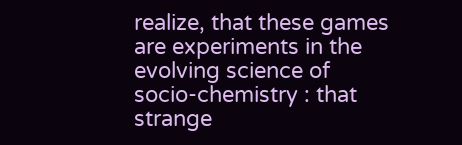realize, that these games are experiments in the evolving science of socio-chemistry : that strange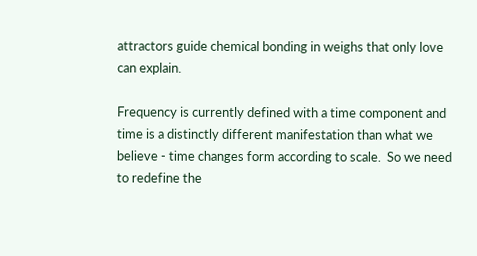attractors guide chemical bonding in weighs that only love can explain.

Frequency is currently defined with a time component and time is a distinctly different manifestation than what we believe - time changes form according to scale.  So we need to redefine the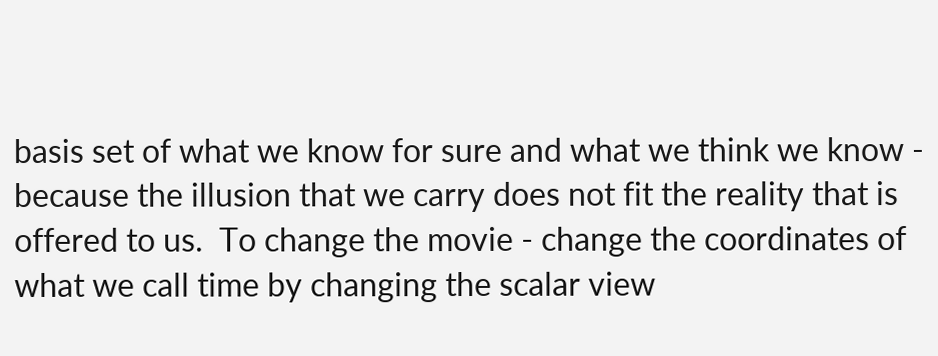basis set of what we know for sure and what we think we know - because the illusion that we carry does not fit the reality that is offered to us.  To change the movie - change the coordinates of what we call time by changing the scalar view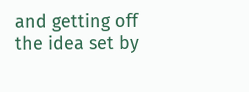and getting off the idea set by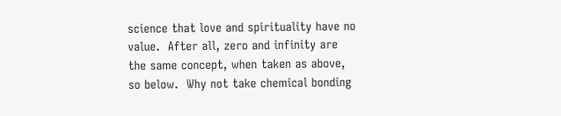science that love and spirituality have no value.  After all, zero and infinity are the same concept, when taken as above, so below.  Why not take chemical bonding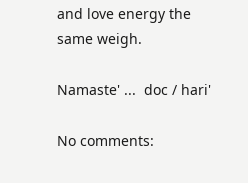and love energy the same weigh.

Namaste' ...  doc / hari'

No comments: